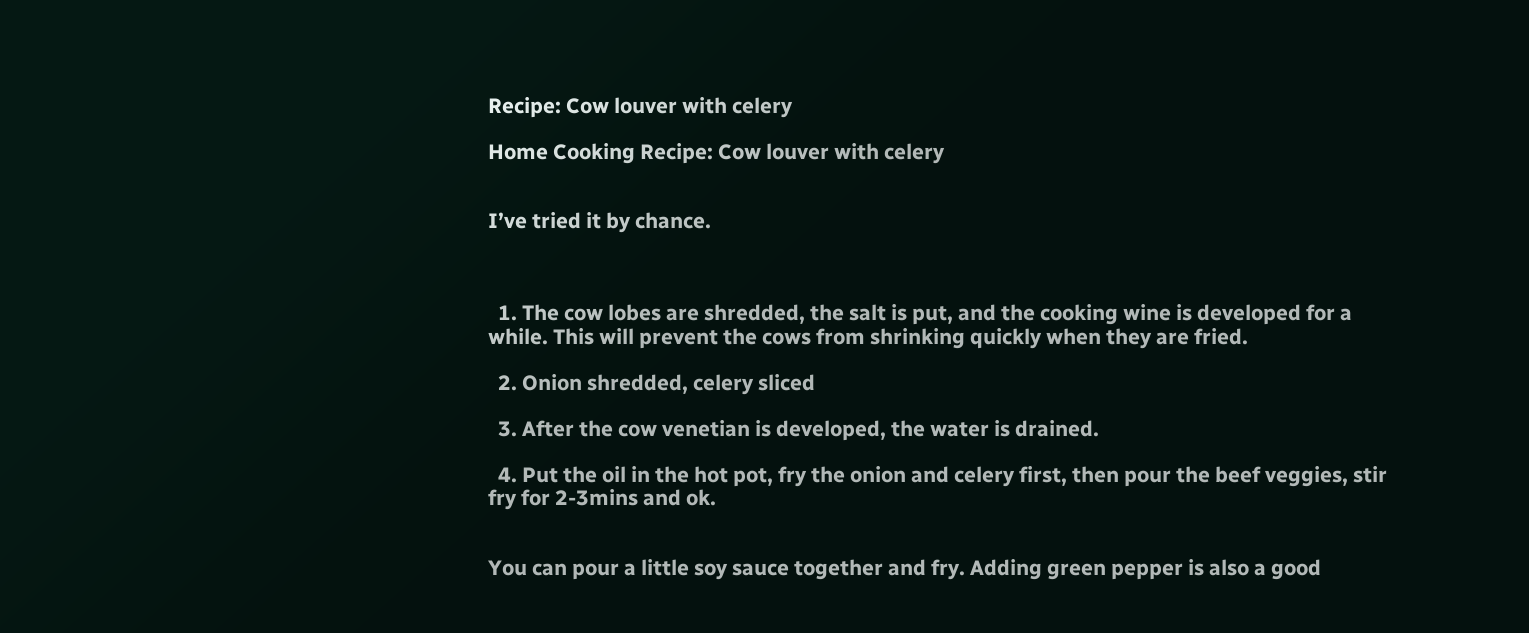Recipe: Cow louver with celery

Home Cooking Recipe: Cow louver with celery


I’ve tried it by chance.



  1. The cow lobes are shredded, the salt is put, and the cooking wine is developed for a while. This will prevent the cows from shrinking quickly when they are fried.

  2. Onion shredded, celery sliced

  3. After the cow venetian is developed, the water is drained.

  4. Put the oil in the hot pot, fry the onion and celery first, then pour the beef veggies, stir fry for 2-3mins and ok.


You can pour a little soy sauce together and fry. Adding green pepper is also a good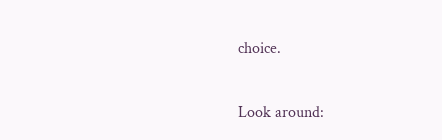choice.

Look around: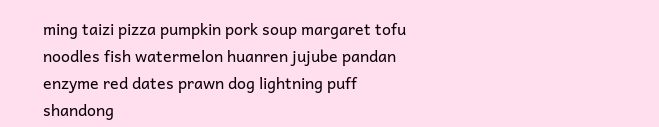ming taizi pizza pumpkin pork soup margaret tofu noodles fish watermelon huanren jujube pandan enzyme red dates prawn dog lightning puff shandong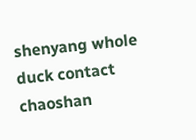shenyang whole duck contact chaoshan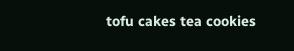tofu cakes tea cookies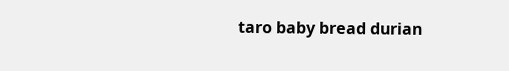taro baby bread durian